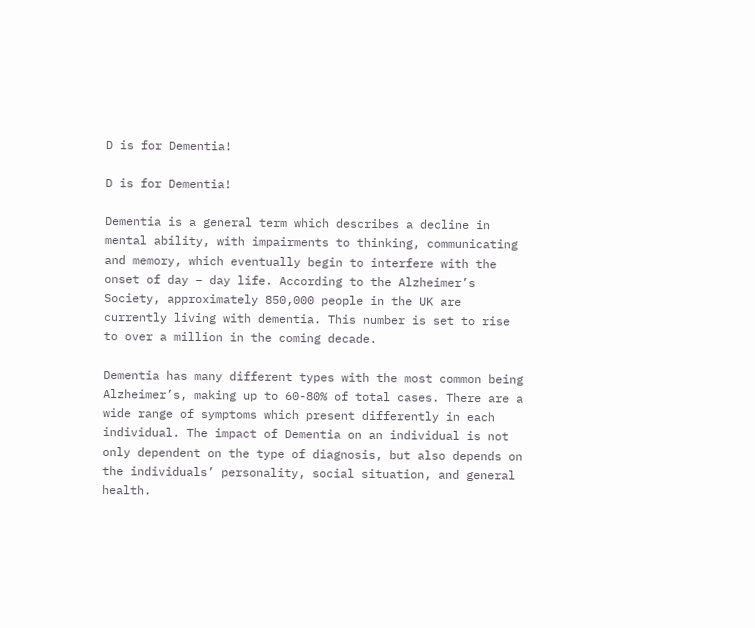D is for Dementia!

D is for Dementia!

Dementia is a general term which describes a decline in mental ability, with impairments to thinking, communicating and memory, which eventually begin to interfere with the onset of day – day life. According to the Alzheimer’s Society, approximately 850,000 people in the UK are currently living with dementia. This number is set to rise to over a million in the coming decade.

Dementia has many different types with the most common being Alzheimer’s, making up to 60-80% of total cases. There are a wide range of symptoms which present differently in each individual. The impact of Dementia on an individual is not only dependent on the type of diagnosis, but also depends on the individuals’ personality, social situation, and general health.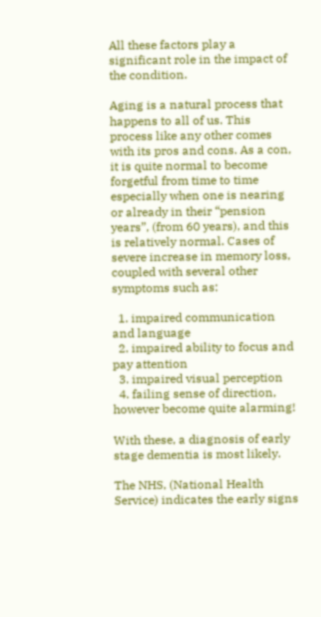All these factors play a significant role in the impact of the condition.

Aging is a natural process that happens to all of us. This process like any other comes with its pros and cons. As a con, it is quite normal to become forgetful from time to time especially when one is nearing or already in their “pension years”, (from 60 years), and this is relatively normal. Cases of severe increase in memory loss, coupled with several other symptoms such as:

  1. impaired communication and language
  2. impaired ability to focus and pay attention
  3. impaired visual perception
  4. failing sense of direction, however become quite alarming!

With these, a diagnosis of early stage dementia is most likely.

The NHS, (National Health Service) indicates the early signs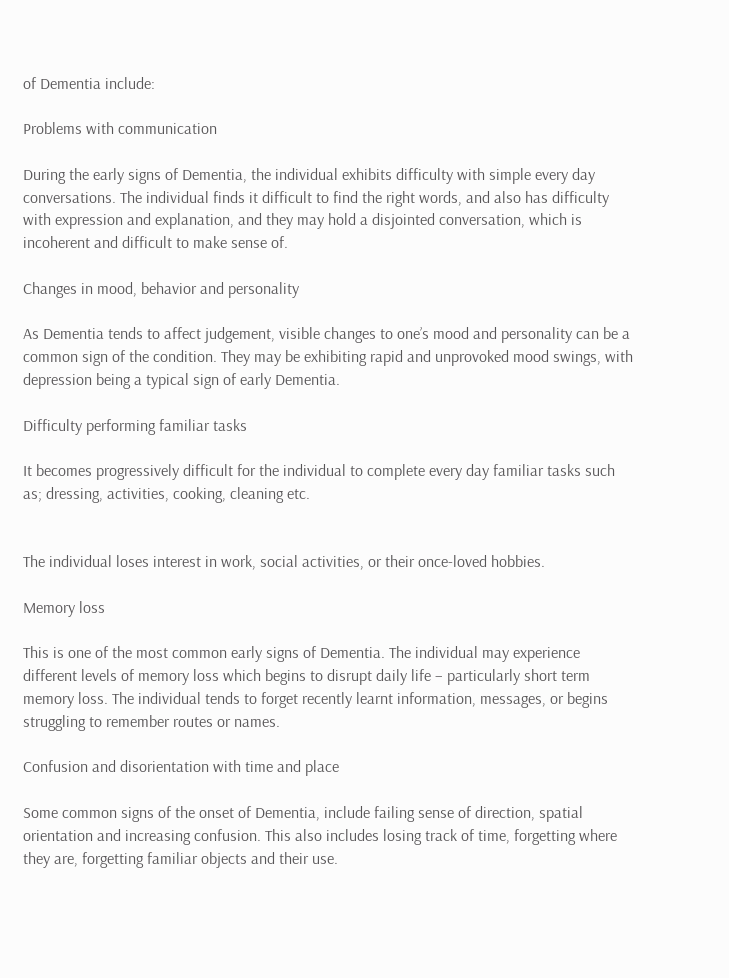of Dementia include:

Problems with communication

During the early signs of Dementia, the individual exhibits difficulty with simple every day conversations. The individual finds it difficult to find the right words, and also has difficulty with expression and explanation, and they may hold a disjointed conversation, which is incoherent and difficult to make sense of.

Changes in mood, behavior and personality

As Dementia tends to affect judgement, visible changes to one’s mood and personality can be a common sign of the condition. They may be exhibiting rapid and unprovoked mood swings, with depression being a typical sign of early Dementia.

Difficulty performing familiar tasks

It becomes progressively difficult for the individual to complete every day familiar tasks such as; dressing, activities, cooking, cleaning etc.


The individual loses interest in work, social activities, or their once-loved hobbies.

Memory loss

This is one of the most common early signs of Dementia. The individual may experience different levels of memory loss which begins to disrupt daily life – particularly short term memory loss. The individual tends to forget recently learnt information, messages, or begins struggling to remember routes or names.

Confusion and disorientation with time and place

Some common signs of the onset of Dementia, include failing sense of direction, spatial orientation and increasing confusion. This also includes losing track of time, forgetting where they are, forgetting familiar objects and their use.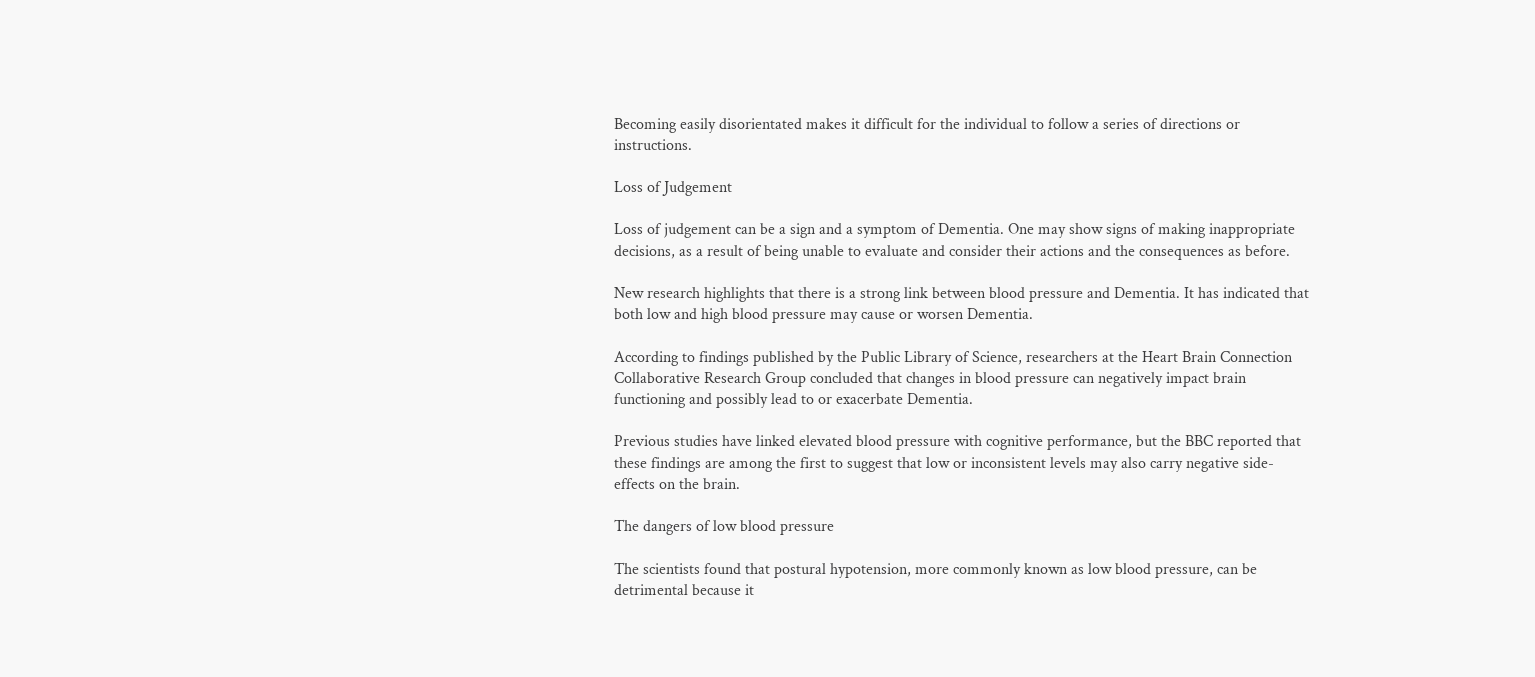Becoming easily disorientated makes it difficult for the individual to follow a series of directions or instructions.

Loss of Judgement

Loss of judgement can be a sign and a symptom of Dementia. One may show signs of making inappropriate decisions, as a result of being unable to evaluate and consider their actions and the consequences as before.

New research highlights that there is a strong link between blood pressure and Dementia. It has indicated that both low and high blood pressure may cause or worsen Dementia.

According to findings published by the Public Library of Science, researchers at the Heart Brain Connection Collaborative Research Group concluded that changes in blood pressure can negatively impact brain functioning and possibly lead to or exacerbate Dementia.

Previous studies have linked elevated blood pressure with cognitive performance, but the BBC reported that these findings are among the first to suggest that low or inconsistent levels may also carry negative side-effects on the brain.

The dangers of low blood pressure

The scientists found that postural hypotension, more commonly known as low blood pressure, can be detrimental because it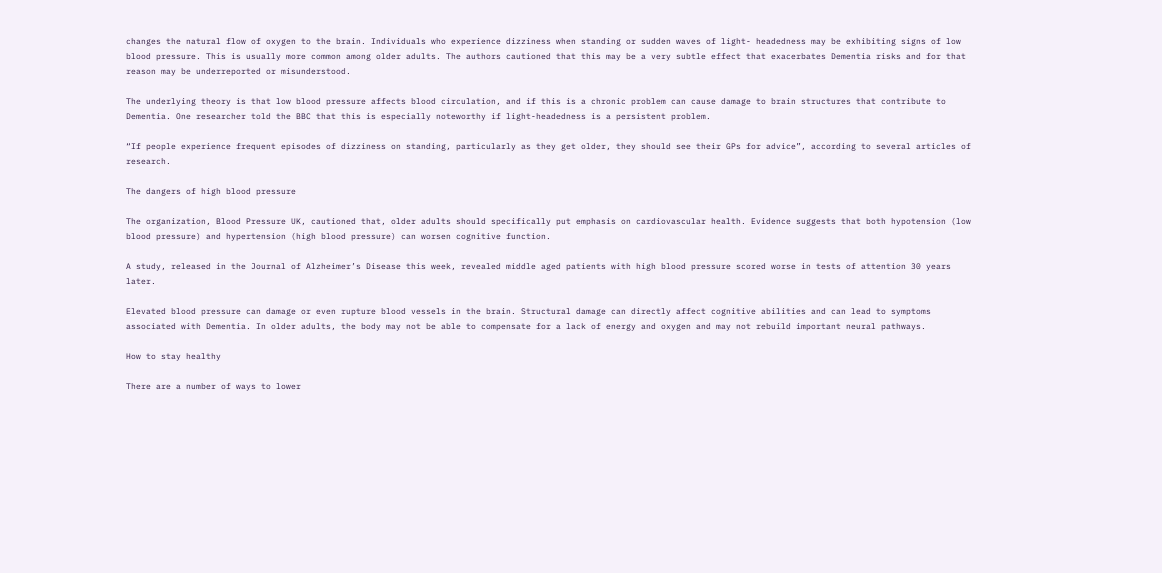changes the natural flow of oxygen to the brain. Individuals who experience dizziness when standing or sudden waves of light- headedness may be exhibiting signs of low blood pressure. This is usually more common among older adults. The authors cautioned that this may be a very subtle effect that exacerbates Dementia risks and for that reason may be underreported or misunderstood.

The underlying theory is that low blood pressure affects blood circulation, and if this is a chronic problem can cause damage to brain structures that contribute to Dementia. One researcher told the BBC that this is especially noteworthy if light-headedness is a persistent problem.

“If people experience frequent episodes of dizziness on standing, particularly as they get older, they should see their GPs for advice”, according to several articles of research.

The dangers of high blood pressure

The organization, Blood Pressure UK, cautioned that, older adults should specifically put emphasis on cardiovascular health. Evidence suggests that both hypotension (low blood pressure) and hypertension (high blood pressure) can worsen cognitive function.

A study, released in the Journal of Alzheimer’s Disease this week, revealed middle aged patients with high blood pressure scored worse in tests of attention 30 years later.

Elevated blood pressure can damage or even rupture blood vessels in the brain. Structural damage can directly affect cognitive abilities and can lead to symptoms associated with Dementia. In older adults, the body may not be able to compensate for a lack of energy and oxygen and may not rebuild important neural pathways.

How to stay healthy

There are a number of ways to lower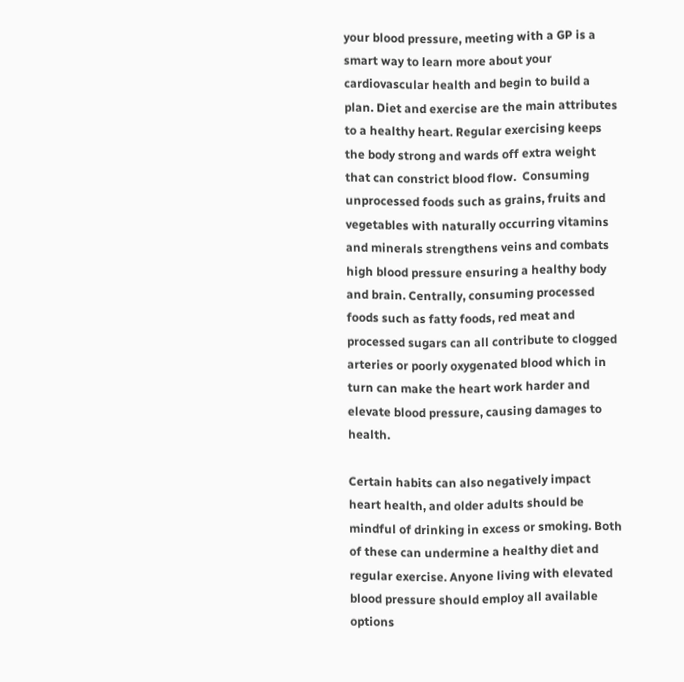your blood pressure, meeting with a GP is a smart way to learn more about your cardiovascular health and begin to build a plan. Diet and exercise are the main attributes to a healthy heart. Regular exercising keeps the body strong and wards off extra weight that can constrict blood flow.  Consuming unprocessed foods such as grains, fruits and vegetables with naturally occurring vitamins and minerals strengthens veins and combats high blood pressure ensuring a healthy body and brain. Centrally, consuming processed foods such as fatty foods, red meat and processed sugars can all contribute to clogged arteries or poorly oxygenated blood which in turn can make the heart work harder and elevate blood pressure, causing damages to health.

Certain habits can also negatively impact heart health, and older adults should be mindful of drinking in excess or smoking. Both of these can undermine a healthy diet and regular exercise. Anyone living with elevated blood pressure should employ all available options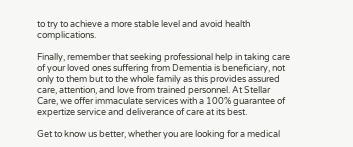to try to achieve a more stable level and avoid health complications.

Finally, remember that seeking professional help in taking care of your loved ones suffering from Dementia is beneficiary, not only to them but to the whole family as this provides assured care, attention, and love from trained personnel. At Stellar Care, we offer immaculate services with a 100% guarantee of expertize service and deliverance of care at its best.

Get to know us better, whether you are looking for a medical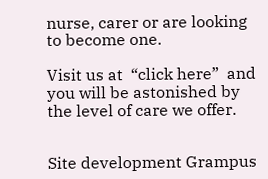nurse, carer or are looking to become one.

Visit us at  “click here”  and you will be astonished by the level of care we offer.


Site development Grampus